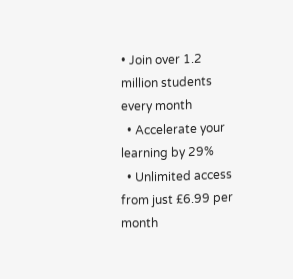• Join over 1.2 million students every month
  • Accelerate your learning by 29%
  • Unlimited access from just £6.99 per month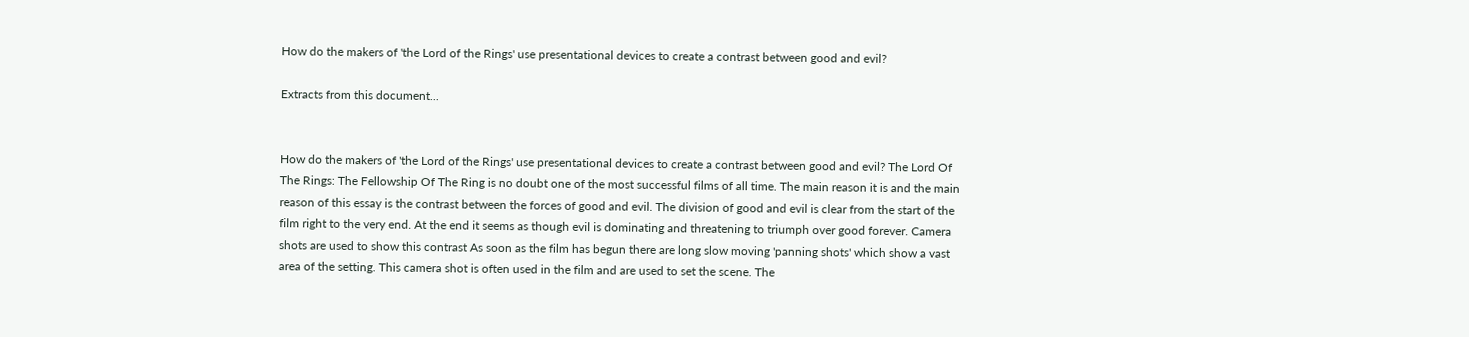How do the makers of 'the Lord of the Rings' use presentational devices to create a contrast between good and evil?

Extracts from this document...


How do the makers of 'the Lord of the Rings' use presentational devices to create a contrast between good and evil? The Lord Of The Rings: The Fellowship Of The Ring is no doubt one of the most successful films of all time. The main reason it is and the main reason of this essay is the contrast between the forces of good and evil. The division of good and evil is clear from the start of the film right to the very end. At the end it seems as though evil is dominating and threatening to triumph over good forever. Camera shots are used to show this contrast As soon as the film has begun there are long slow moving 'panning shots' which show a vast area of the setting. This camera shot is often used in the film and are used to set the scene. The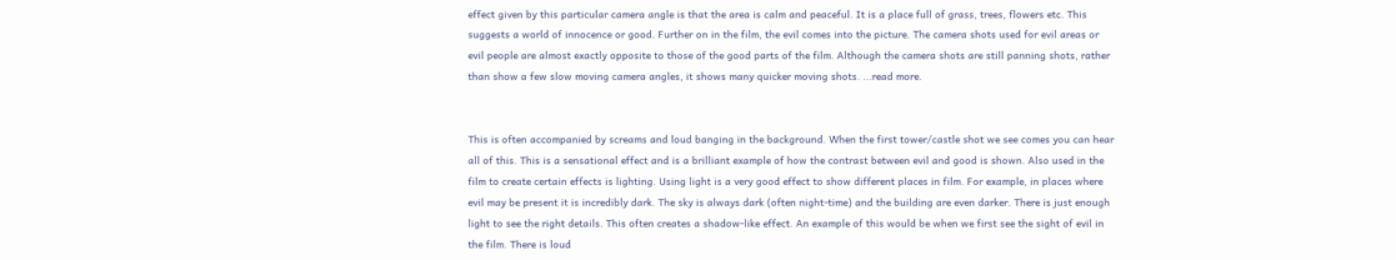effect given by this particular camera angle is that the area is calm and peaceful. It is a place full of grass, trees, flowers etc. This suggests a world of innocence or good. Further on in the film, the evil comes into the picture. The camera shots used for evil areas or evil people are almost exactly opposite to those of the good parts of the film. Although the camera shots are still panning shots, rather than show a few slow moving camera angles, it shows many quicker moving shots. ...read more.


This is often accompanied by screams and loud banging in the background. When the first tower/castle shot we see comes you can hear all of this. This is a sensational effect and is a brilliant example of how the contrast between evil and good is shown. Also used in the film to create certain effects is lighting. Using light is a very good effect to show different places in film. For example, in places where evil may be present it is incredibly dark. The sky is always dark (often night-time) and the building are even darker. There is just enough light to see the right details. This often creates a shadow-like effect. An example of this would be when we first see the sight of evil in the film. There is loud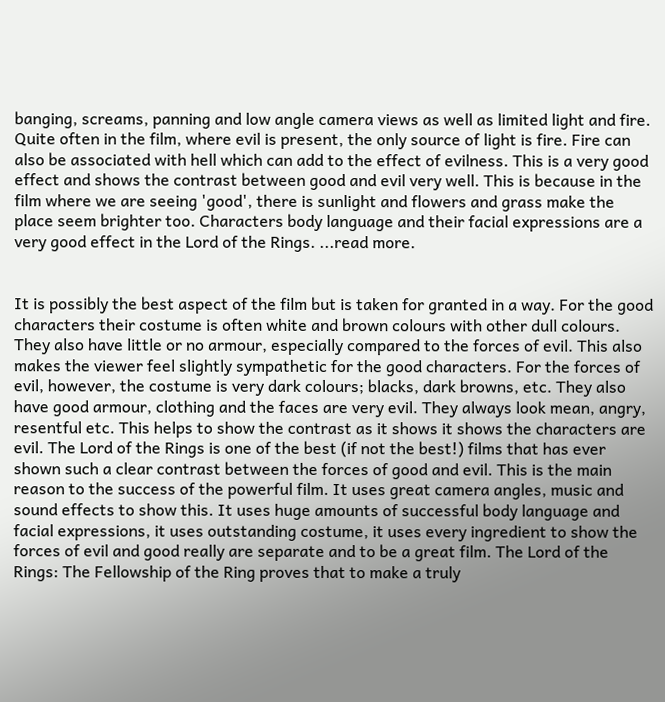banging, screams, panning and low angle camera views as well as limited light and fire. Quite often in the film, where evil is present, the only source of light is fire. Fire can also be associated with hell which can add to the effect of evilness. This is a very good effect and shows the contrast between good and evil very well. This is because in the film where we are seeing 'good', there is sunlight and flowers and grass make the place seem brighter too. Characters body language and their facial expressions are a very good effect in the Lord of the Rings. ...read more.


It is possibly the best aspect of the film but is taken for granted in a way. For the good characters their costume is often white and brown colours with other dull colours. They also have little or no armour, especially compared to the forces of evil. This also makes the viewer feel slightly sympathetic for the good characters. For the forces of evil, however, the costume is very dark colours; blacks, dark browns, etc. They also have good armour, clothing and the faces are very evil. They always look mean, angry, resentful etc. This helps to show the contrast as it shows it shows the characters are evil. The Lord of the Rings is one of the best (if not the best!) films that has ever shown such a clear contrast between the forces of good and evil. This is the main reason to the success of the powerful film. It uses great camera angles, music and sound effects to show this. It uses huge amounts of successful body language and facial expressions, it uses outstanding costume, it uses every ingredient to show the forces of evil and good really are separate and to be a great film. The Lord of the Rings: The Fellowship of the Ring proves that to make a truly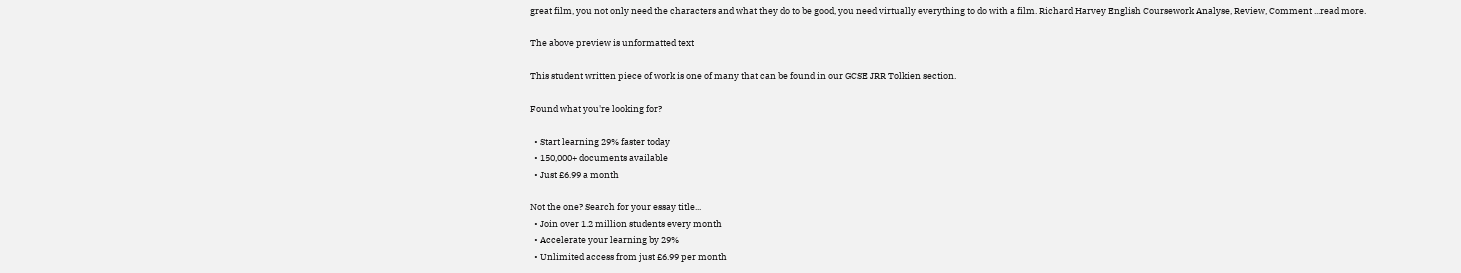great film, you not only need the characters and what they do to be good, you need virtually everything to do with a film. Richard Harvey English Coursework Analyse, Review, Comment ...read more.

The above preview is unformatted text

This student written piece of work is one of many that can be found in our GCSE JRR Tolkien section.

Found what you're looking for?

  • Start learning 29% faster today
  • 150,000+ documents available
  • Just £6.99 a month

Not the one? Search for your essay title...
  • Join over 1.2 million students every month
  • Accelerate your learning by 29%
  • Unlimited access from just £6.99 per month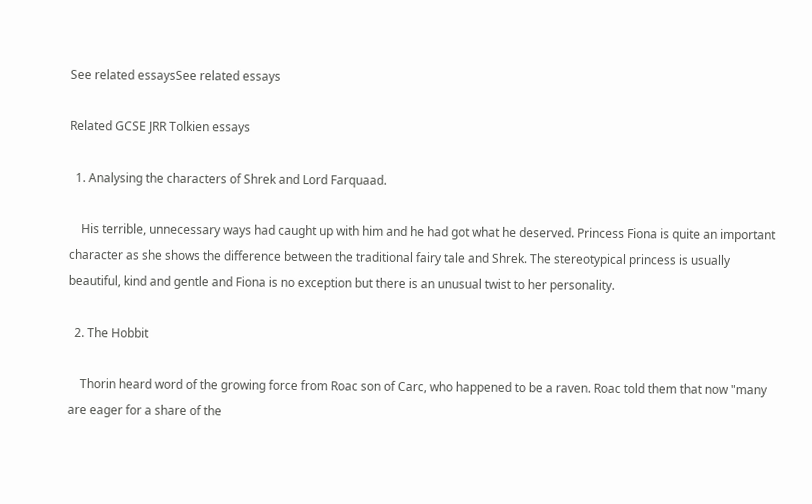See related essaysSee related essays

Related GCSE JRR Tolkien essays

  1. Analysing the characters of Shrek and Lord Farquaad.

    His terrible, unnecessary ways had caught up with him and he had got what he deserved. Princess Fiona is quite an important character as she shows the difference between the traditional fairy tale and Shrek. The stereotypical princess is usually beautiful, kind and gentle and Fiona is no exception but there is an unusual twist to her personality.

  2. The Hobbit

    Thorin heard word of the growing force from Roac son of Carc, who happened to be a raven. Roac told them that now "many are eager for a share of the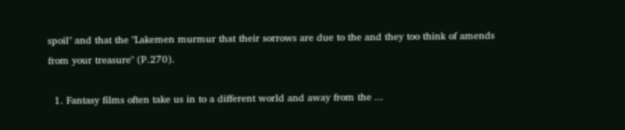spoil" and that the "Lakemen murmur that their sorrows are due to the and they too think of amends from your treasure" (P.270).

  1. Fantasy films often take us in to a different world and away from the ...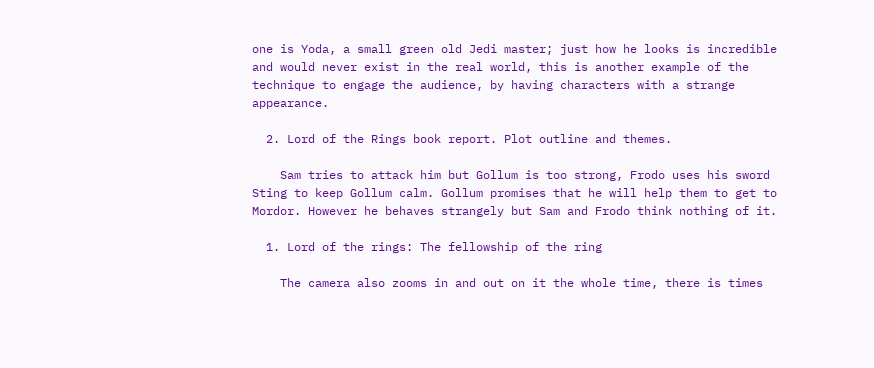one is Yoda, a small green old Jedi master; just how he looks is incredible and would never exist in the real world, this is another example of the technique to engage the audience, by having characters with a strange appearance.

  2. Lord of the Rings book report. Plot outline and themes.

    Sam tries to attack him but Gollum is too strong, Frodo uses his sword Sting to keep Gollum calm. Gollum promises that he will help them to get to Mordor. However he behaves strangely but Sam and Frodo think nothing of it.

  1. Lord of the rings: The fellowship of the ring

    The camera also zooms in and out on it the whole time, there is times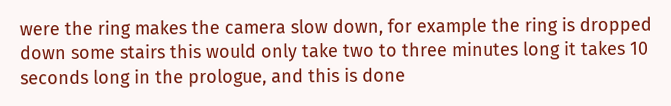were the ring makes the camera slow down, for example the ring is dropped down some stairs this would only take two to three minutes long it takes 10 seconds long in the prologue, and this is done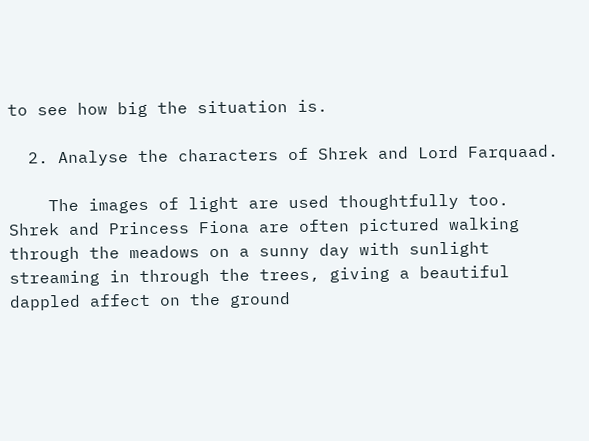to see how big the situation is.

  2. Analyse the characters of Shrek and Lord Farquaad.

    The images of light are used thoughtfully too. Shrek and Princess Fiona are often pictured walking through the meadows on a sunny day with sunlight streaming in through the trees, giving a beautiful dappled affect on the ground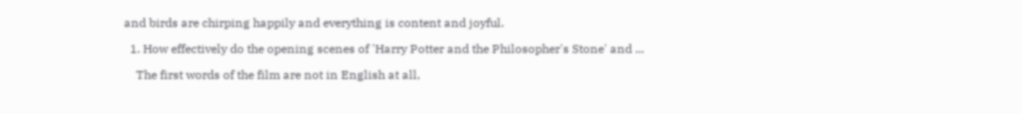and birds are chirping happily and everything is content and joyful.

  1. How effectively do the opening scenes of 'Harry Potter and the Philosopher's Stone' and ...

    The first words of the film are not in English at all,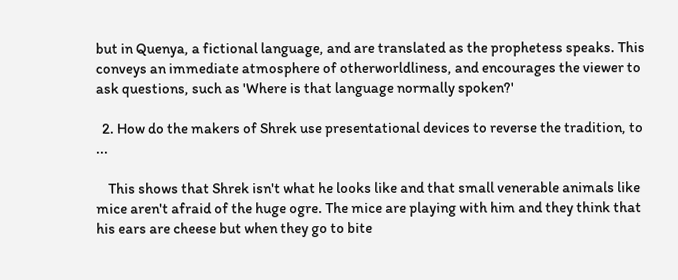but in Quenya, a fictional language, and are translated as the prophetess speaks. This conveys an immediate atmosphere of otherworldliness, and encourages the viewer to ask questions, such as 'Where is that language normally spoken?'

  2. How do the makers of Shrek use presentational devices to reverse the tradition, to ...

    This shows that Shrek isn't what he looks like and that small venerable animals like mice aren't afraid of the huge ogre. The mice are playing with him and they think that his ears are cheese but when they go to bite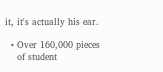it, it's actually his ear.

  • Over 160,000 pieces
    of student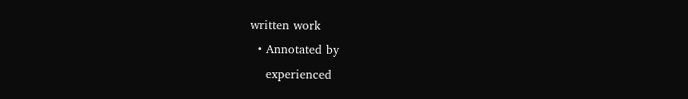written work
  • Annotated by
    experienced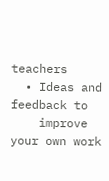teachers
  • Ideas and feedback to
    improve your own work